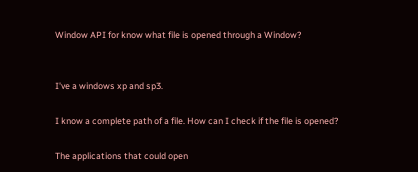Window API for know what file is opened through a Window?


I've a windows xp and sp3.

I know a complete path of a file. How can I check if the file is opened?

The applications that could open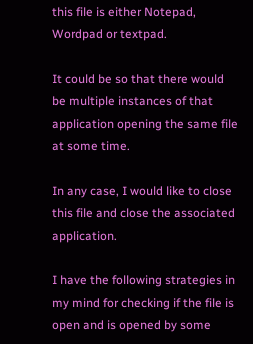this file is either Notepad, Wordpad or textpad.

It could be so that there would be multiple instances of that application opening the same file at some time.

In any case, I would like to close this file and close the associated application.

I have the following strategies in my mind for checking if the file is open and is opened by some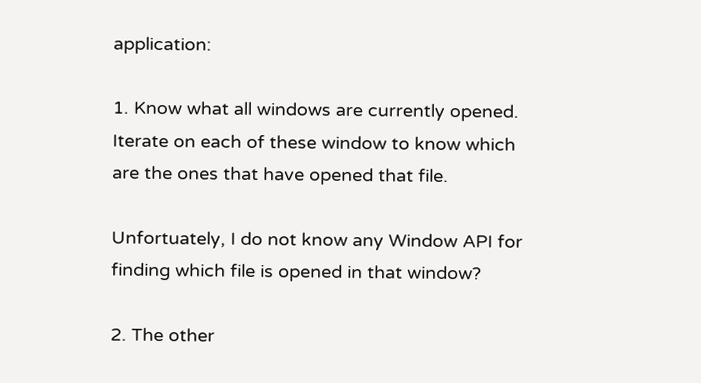application:

1. Know what all windows are currently opened. Iterate on each of these window to know which are the ones that have opened that file.

Unfortuately, I do not know any Window API for finding which file is opened in that window?

2. The other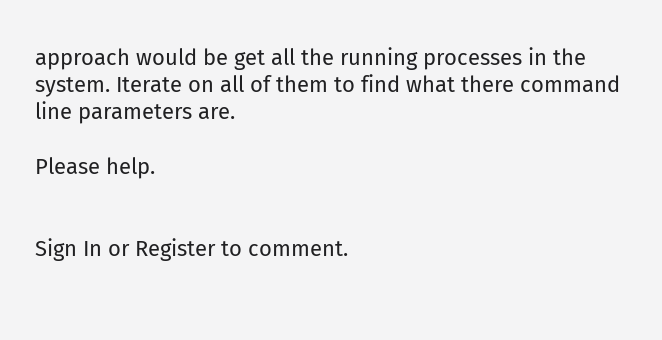approach would be get all the running processes in the system. Iterate on all of them to find what there command line parameters are.

Please help.


Sign In or Register to comment.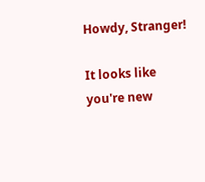Howdy, Stranger!

It looks like you're new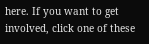here. If you want to get involved, click one of these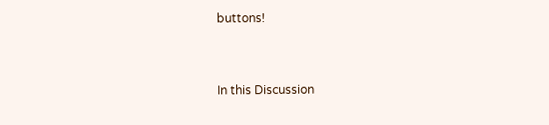buttons!


In this Discussion